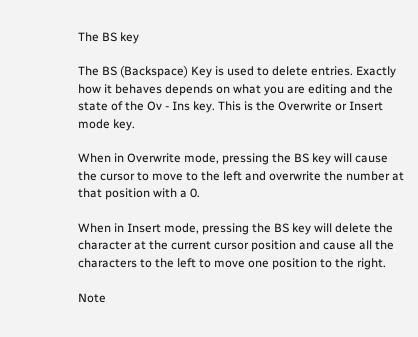The BS key

The BS (Backspace) Key is used to delete entries. Exactly how it behaves depends on what you are editing and the state of the Ov - Ins key. This is the Overwrite or Insert mode key.

When in Overwrite mode, pressing the BS key will cause the cursor to move to the left and overwrite the number at that position with a 0.

When in Insert mode, pressing the BS key will delete the character at the current cursor position and cause all the characters to the left to move one position to the right.

Note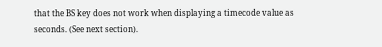that the BS key does not work when displaying a timecode value as seconds. (See next section).